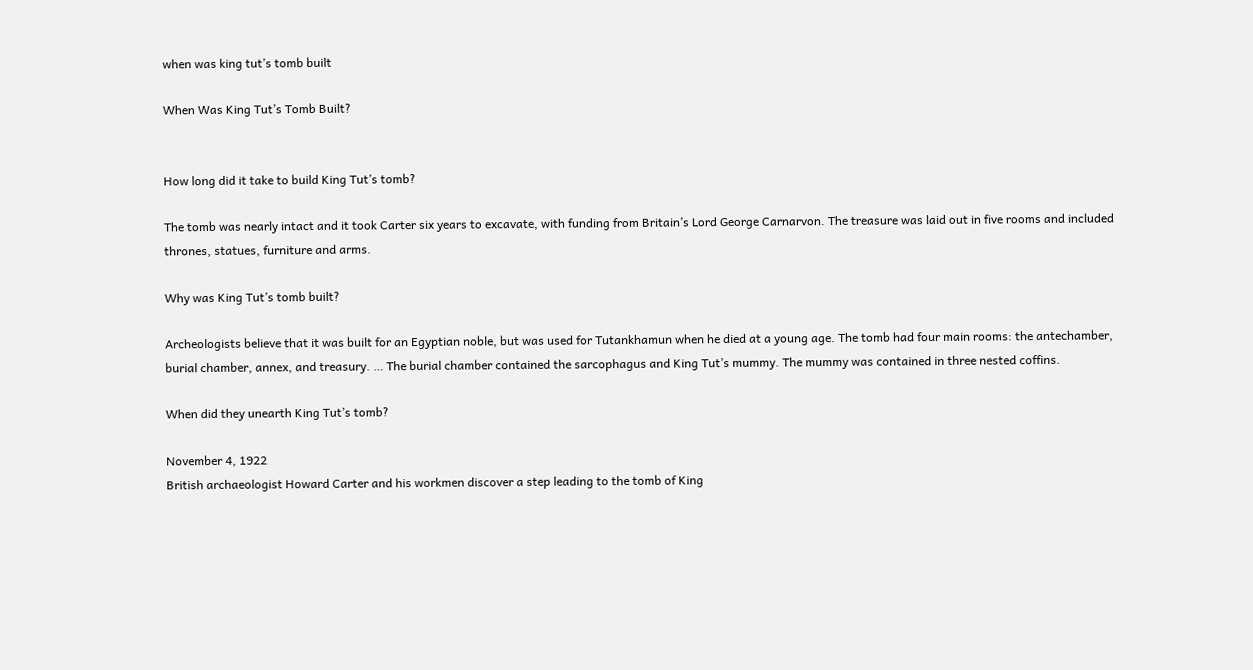when was king tut’s tomb built

When Was King Tut’s Tomb Built?


How long did it take to build King Tut’s tomb?

The tomb was nearly intact and it took Carter six years to excavate, with funding from Britain’s Lord George Carnarvon. The treasure was laid out in five rooms and included thrones, statues, furniture and arms.

Why was King Tut’s tomb built?

Archeologists believe that it was built for an Egyptian noble, but was used for Tutankhamun when he died at a young age. The tomb had four main rooms: the antechamber, burial chamber, annex, and treasury. … The burial chamber contained the sarcophagus and King Tut’s mummy. The mummy was contained in three nested coffins.

When did they unearth King Tut’s tomb?

November 4, 1922
British archaeologist Howard Carter and his workmen discover a step leading to the tomb of King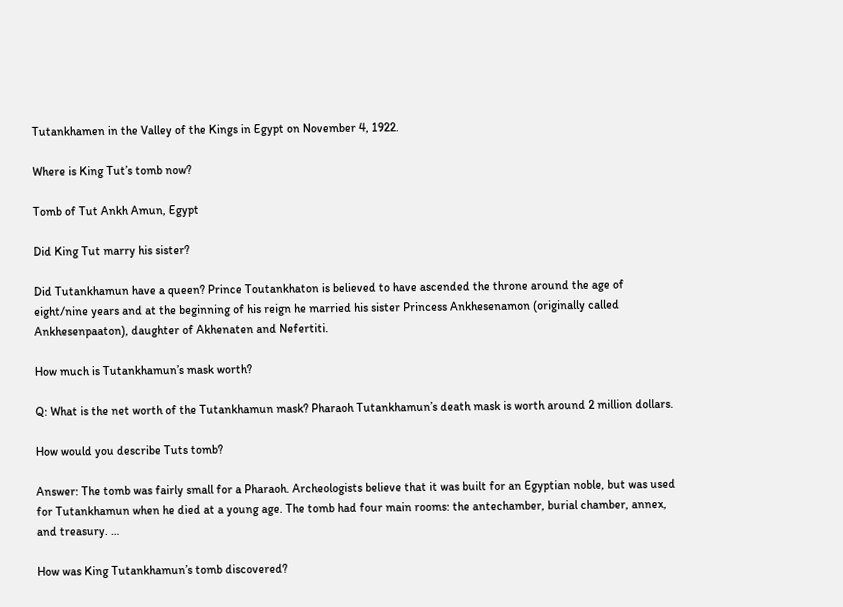Tutankhamen in the Valley of the Kings in Egypt on November 4, 1922.

Where is King Tut’s tomb now?

Tomb of Tut Ankh Amun, Egypt

Did King Tut marry his sister?

Did Tutankhamun have a queen? Prince Toutankhaton is believed to have ascended the throne around the age of eight/nine years and at the beginning of his reign he married his sister Princess Ankhesenamon (originally called Ankhesenpaaton), daughter of Akhenaten and Nefertiti.

How much is Tutankhamun’s mask worth?

Q: What is the net worth of the Tutankhamun mask? Pharaoh Tutankhamun’s death mask is worth around 2 million dollars.

How would you describe Tuts tomb?

Answer: The tomb was fairly small for a Pharaoh. Archeologists believe that it was built for an Egyptian noble, but was used for Tutankhamun when he died at a young age. The tomb had four main rooms: the antechamber, burial chamber, annex, and treasury. …

How was King Tutankhamun’s tomb discovered?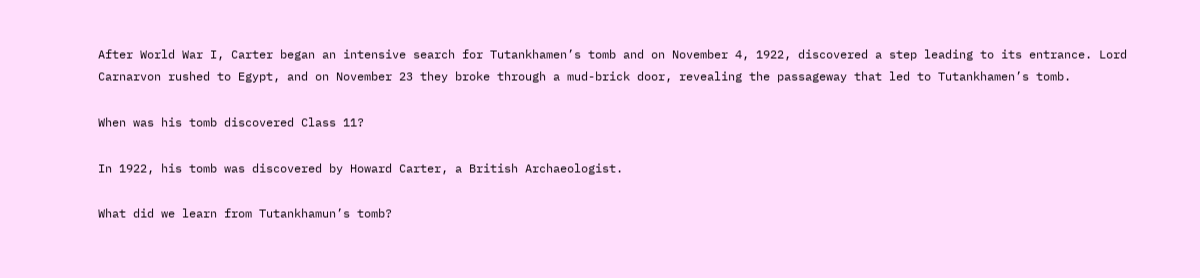After World War I, Carter began an intensive search for Tutankhamen’s tomb and on November 4, 1922, discovered a step leading to its entrance. Lord Carnarvon rushed to Egypt, and on November 23 they broke through a mud-brick door, revealing the passageway that led to Tutankhamen’s tomb.

When was his tomb discovered Class 11?

In 1922, his tomb was discovered by Howard Carter, a British Archaeologist.

What did we learn from Tutankhamun’s tomb?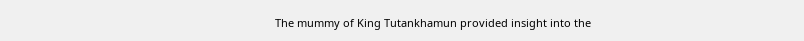The mummy of King Tutankhamun provided insight into the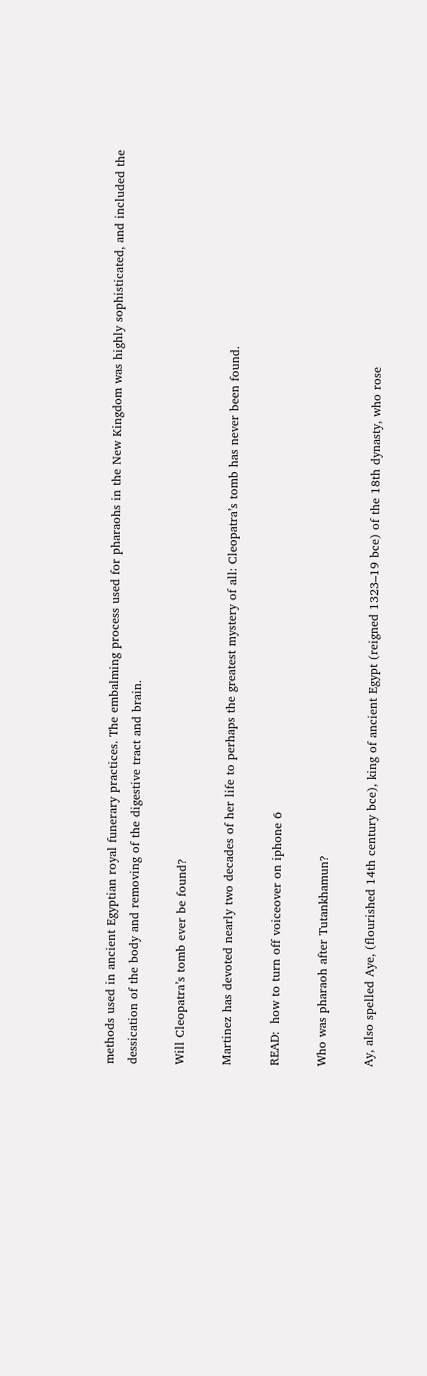methods used in ancient Egyptian royal funerary practices. The embalming process used for pharaohs in the New Kingdom was highly sophisticated, and included the dessication of the body and removing of the digestive tract and brain.

Will Cleopatra’s tomb ever be found?

Martinez has devoted nearly two decades of her life to perhaps the greatest mystery of all: Cleopatra’s tomb has never been found.

READ:  how to turn off voiceover on iphone 6

Who was pharaoh after Tutankhamun?

Ay, also spelled Aye, (flourished 14th century bce), king of ancient Egypt (reigned 1323–19 bce) of the 18th dynasty, who rose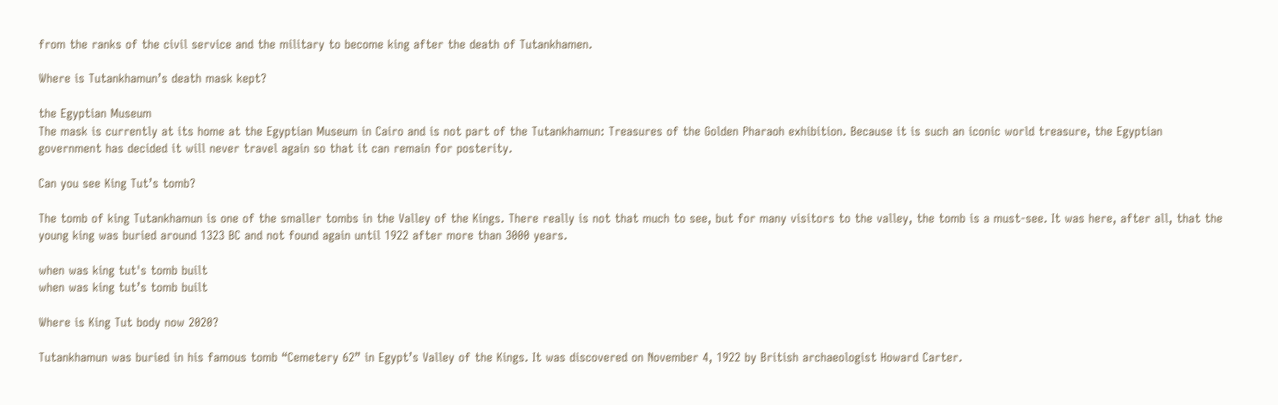from the ranks of the civil service and the military to become king after the death of Tutankhamen.

Where is Tutankhamun’s death mask kept?

the Egyptian Museum
The mask is currently at its home at the Egyptian Museum in Cairo and is not part of the Tutankhamun: Treasures of the Golden Pharaoh exhibition. Because it is such an iconic world treasure, the Egyptian government has decided it will never travel again so that it can remain for posterity.

Can you see King Tut’s tomb?

The tomb of king Tutankhamun is one of the smaller tombs in the Valley of the Kings. There really is not that much to see, but for many visitors to the valley, the tomb is a must-see. It was here, after all, that the young king was buried around 1323 BC and not found again until 1922 after more than 3000 years.

when was king tut's tomb built
when was king tut’s tomb built

Where is King Tut body now 2020?

Tutankhamun was buried in his famous tomb “Cemetery 62” in Egypt’s Valley of the Kings. It was discovered on November 4, 1922 by British archaeologist Howard Carter.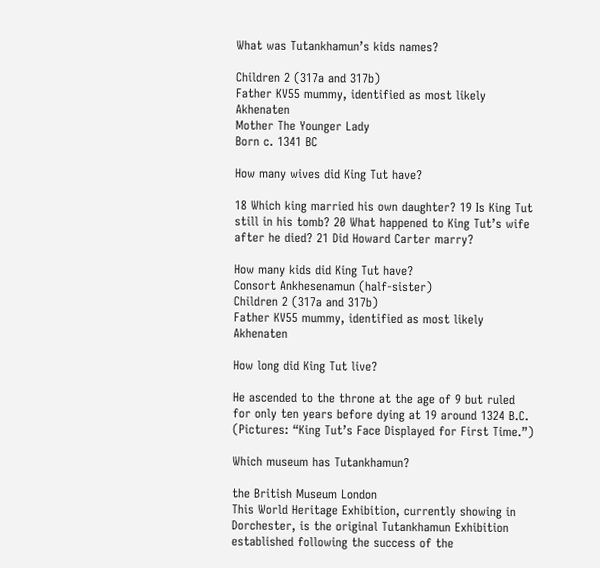What was Tutankhamun’s kids names?

Children 2 (317a and 317b)
Father KV55 mummy, identified as most likely Akhenaten
Mother The Younger Lady
Born c. 1341 BC

How many wives did King Tut have?

18 Which king married his own daughter? 19 Is King Tut still in his tomb? 20 What happened to King Tut’s wife after he died? 21 Did Howard Carter marry?

How many kids did King Tut have?
Consort Ankhesenamun (half-sister)
Children 2 (317a and 317b)
Father KV55 mummy, identified as most likely Akhenaten

How long did King Tut live?

He ascended to the throne at the age of 9 but ruled for only ten years before dying at 19 around 1324 B.C. (Pictures: “King Tut’s Face Displayed for First Time.”)

Which museum has Tutankhamun?

the British Museum London
This World Heritage Exhibition, currently showing in Dorchester, is the original Tutankhamun Exhibition established following the success of the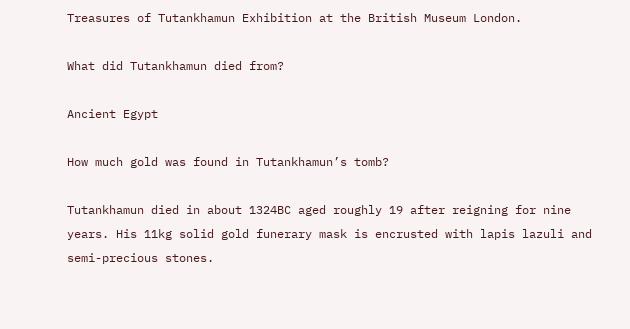Treasures of Tutankhamun Exhibition at the British Museum London.

What did Tutankhamun died from?

Ancient Egypt

How much gold was found in Tutankhamun’s tomb?

Tutankhamun died in about 1324BC aged roughly 19 after reigning for nine years. His 11kg solid gold funerary mask is encrusted with lapis lazuli and semi-precious stones.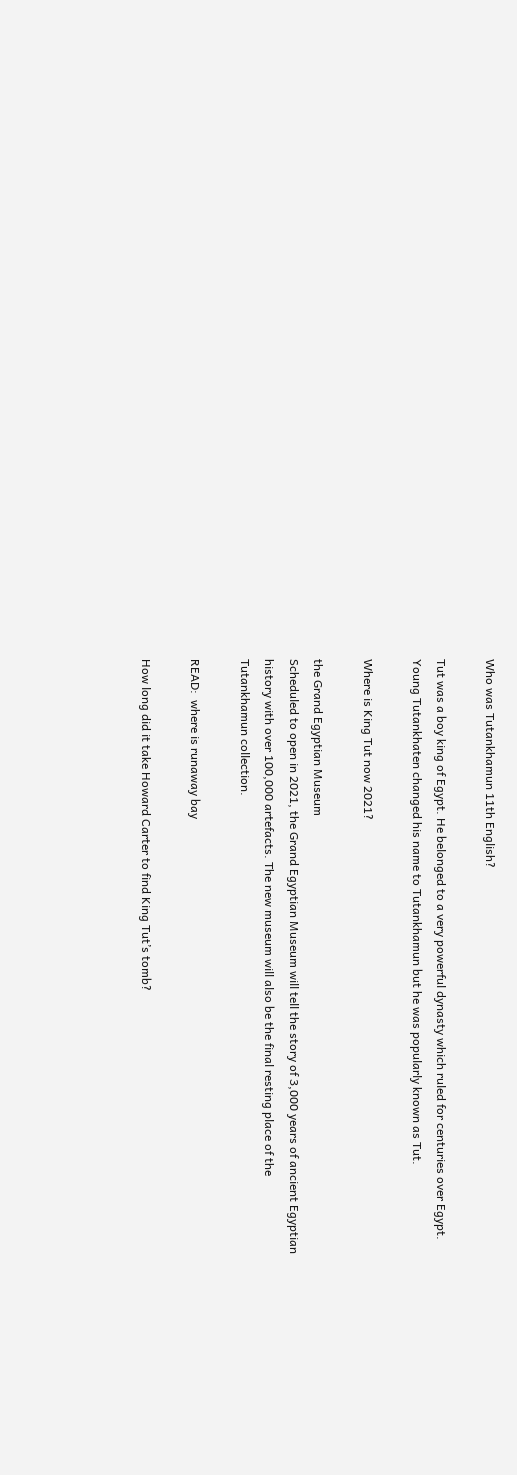Who was Tutankhamun 11th English?

Tut was a boy king of Egypt. He belonged to a very powerful dynasty which ruled for centuries over Egypt. Young Tutankhaten changed his name to Tutankhamun but he was popularly known as Tut.

Where is King Tut now 2021?

the Grand Egyptian Museum
Scheduled to open in 2021, the Grand Egyptian Museum will tell the story of 3,000 years of ancient Egyptian history with over 100,000 artefacts. The new museum will also be the final resting place of the Tutankhamun collection.

READ:  where is runaway bay

How long did it take Howard Carter to find King Tut’s tomb?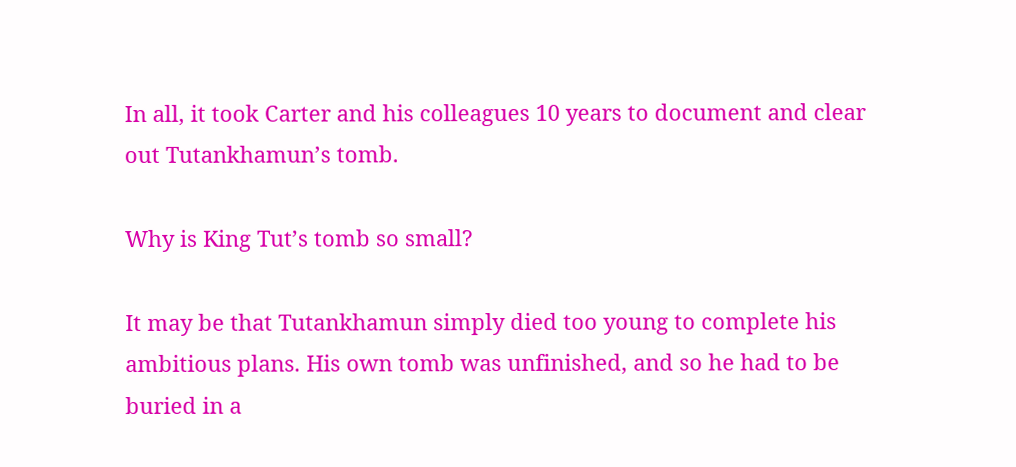In all, it took Carter and his colleagues 10 years to document and clear out Tutankhamun’s tomb.

Why is King Tut’s tomb so small?

It may be that Tutankhamun simply died too young to complete his ambitious plans. His own tomb was unfinished, and so he had to be buried in a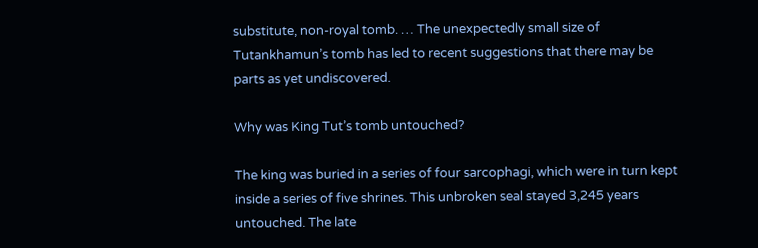substitute, non-royal tomb. … The unexpectedly small size of Tutankhamun’s tomb has led to recent suggestions that there may be parts as yet undiscovered.

Why was King Tut’s tomb untouched?

The king was buried in a series of four sarcophagi, which were in turn kept inside a series of five shrines. This unbroken seal stayed 3,245 years untouched. The late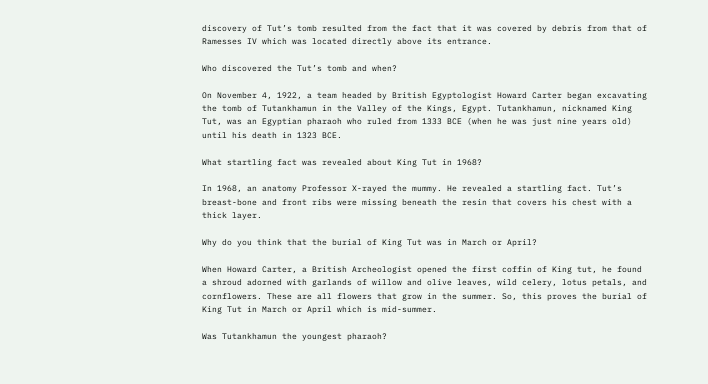discovery of Tut’s tomb resulted from the fact that it was covered by debris from that of Ramesses IV which was located directly above its entrance.

Who discovered the Tut’s tomb and when?

On November 4, 1922, a team headed by British Egyptologist Howard Carter began excavating the tomb of Tutankhamun in the Valley of the Kings, Egypt. Tutankhamun, nicknamed King Tut, was an Egyptian pharaoh who ruled from 1333 BCE (when he was just nine years old) until his death in 1323 BCE.

What startling fact was revealed about King Tut in 1968?

In 1968, an anatomy Professor X-rayed the mummy. He revealed a startling fact. Tut’s breast-bone and front ribs were missing beneath the resin that covers his chest with a thick layer.

Why do you think that the burial of King Tut was in March or April?

When Howard Carter, a British Archeologist opened the first coffin of King tut, he found a shroud adorned with garlands of willow and olive leaves, wild celery, lotus petals, and cornflowers. These are all flowers that grow in the summer. So, this proves the burial of King Tut in March or April which is mid-summer.

Was Tutankhamun the youngest pharaoh?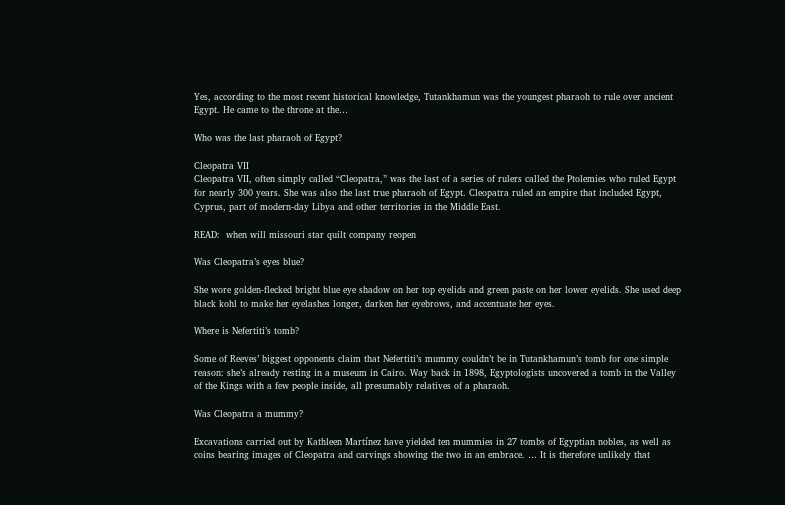Yes, according to the most recent historical knowledge, Tutankhamun was the youngest pharaoh to rule over ancient Egypt. He came to the throne at the…

Who was the last pharaoh of Egypt?

Cleopatra VII
Cleopatra VII, often simply called “Cleopatra,” was the last of a series of rulers called the Ptolemies who ruled Egypt for nearly 300 years. She was also the last true pharaoh of Egypt. Cleopatra ruled an empire that included Egypt, Cyprus, part of modern-day Libya and other territories in the Middle East.

READ:  when will missouri star quilt company reopen

Was Cleopatra’s eyes blue?

She wore golden-flecked bright blue eye shadow on her top eyelids and green paste on her lower eyelids. She used deep black kohl to make her eyelashes longer, darken her eyebrows, and accentuate her eyes.

Where is Nefertiti’s tomb?

Some of Reeves’ biggest opponents claim that Nefertiti’s mummy couldn’t be in Tutankhamun’s tomb for one simple reason: she’s already resting in a museum in Cairo. Way back in 1898, Egyptologists uncovered a tomb in the Valley of the Kings with a few people inside, all presumably relatives of a pharaoh.

Was Cleopatra a mummy?

Excavations carried out by Kathleen Martínez have yielded ten mummies in 27 tombs of Egyptian nobles, as well as coins bearing images of Cleopatra and carvings showing the two in an embrace. … It is therefore unlikely that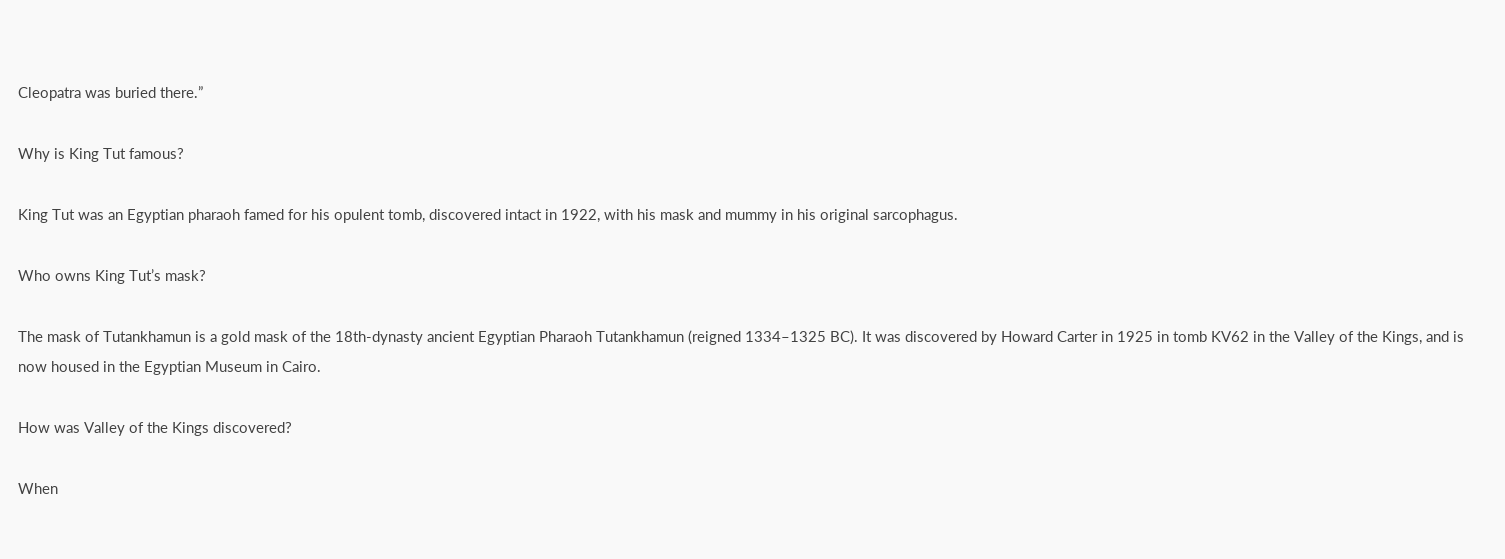Cleopatra was buried there.”

Why is King Tut famous?

King Tut was an Egyptian pharaoh famed for his opulent tomb, discovered intact in 1922, with his mask and mummy in his original sarcophagus.

Who owns King Tut’s mask?

The mask of Tutankhamun is a gold mask of the 18th-dynasty ancient Egyptian Pharaoh Tutankhamun (reigned 1334–1325 BC). It was discovered by Howard Carter in 1925 in tomb KV62 in the Valley of the Kings, and is now housed in the Egyptian Museum in Cairo.

How was Valley of the Kings discovered?

When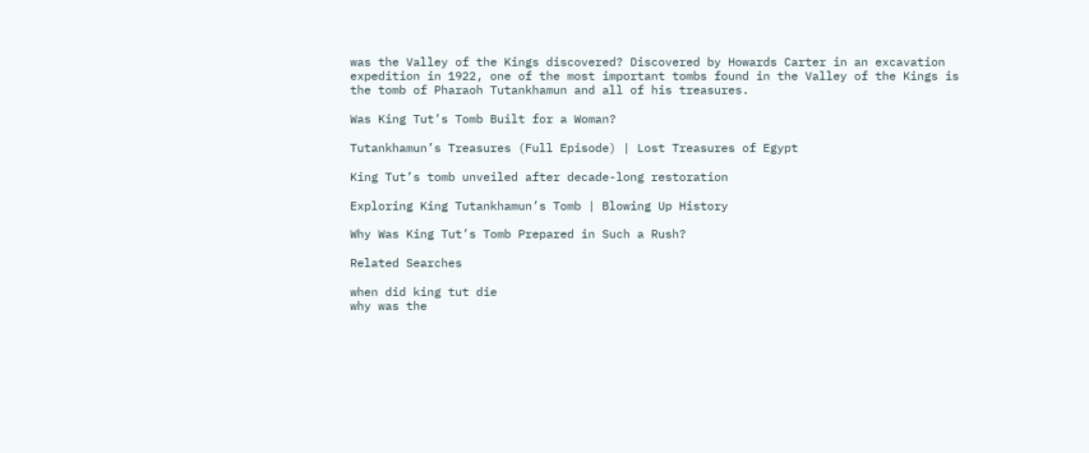was the Valley of the Kings discovered? Discovered by Howards Carter in an excavation expedition in 1922, one of the most important tombs found in the Valley of the Kings is the tomb of Pharaoh Tutankhamun and all of his treasures.

Was King Tut’s Tomb Built for a Woman?

Tutankhamun’s Treasures (Full Episode) | Lost Treasures of Egypt

King Tut’s tomb unveiled after decade-long restoration

Exploring King Tutankhamun’s Tomb | Blowing Up History

Why Was King Tut’s Tomb Prepared in Such a Rush?

Related Searches

when did king tut die
why was the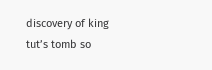discovery of king tut’s tomb so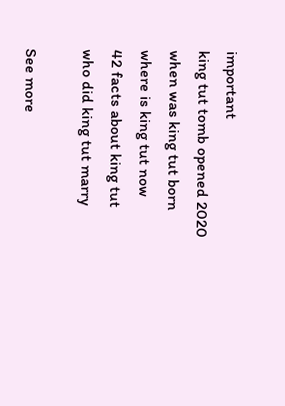important
king tut tomb opened 2020
when was king tut born
where is king tut now
42 facts about king tut
who did king tut marry

See more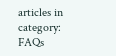articles in category: FAQs